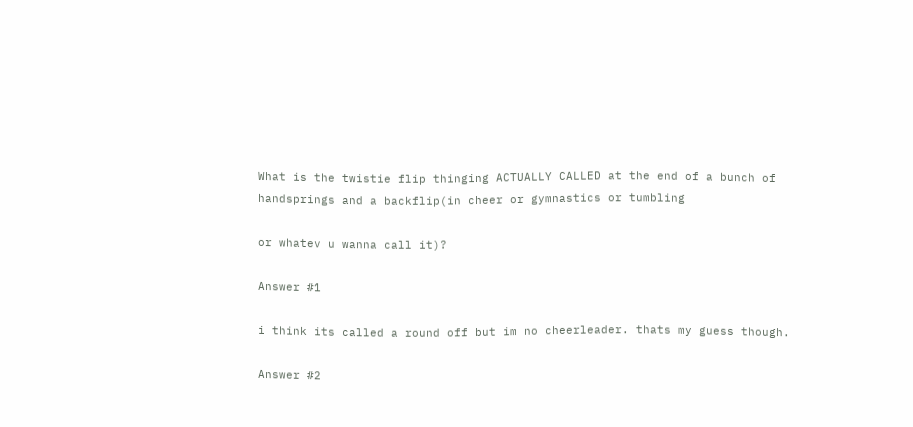What is the twistie flip thinging ACTUALLY CALLED at the end of a bunch of handsprings and a backflip(in cheer or gymnastics or tumbling

or whatev u wanna call it)?

Answer #1

i think its called a round off but im no cheerleader. thats my guess though.

Answer #2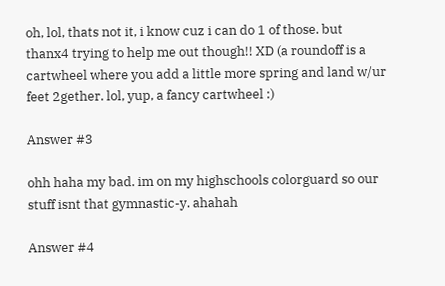oh, lol, thats not it, i know cuz i can do 1 of those. but thanx4 trying to help me out though!! XD (a roundoff is a cartwheel where you add a little more spring and land w/ur feet 2gether. lol, yup, a fancy cartwheel :)

Answer #3

ohh haha my bad. im on my highschools colorguard so our stuff isnt that gymnastic-y. ahahah

Answer #4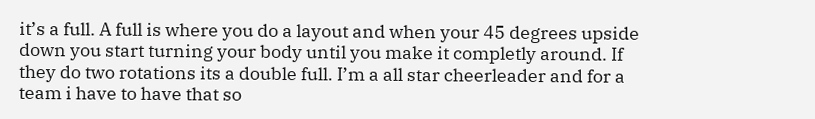it’s a full. A full is where you do a layout and when your 45 degrees upside down you start turning your body until you make it completly around. If they do two rotations its a double full. I’m a all star cheerleader and for a team i have to have that so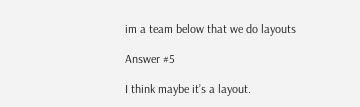im a team below that we do layouts

Answer #5

I think maybe it’s a layout.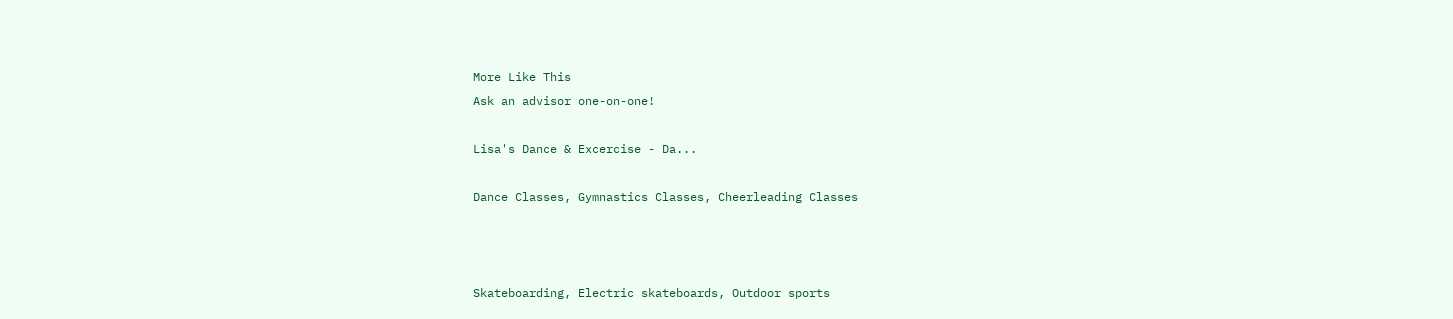More Like This
Ask an advisor one-on-one!

Lisa's Dance & Excercise - Da...

Dance Classes, Gymnastics Classes, Cheerleading Classes



Skateboarding, Electric skateboards, Outdoor sports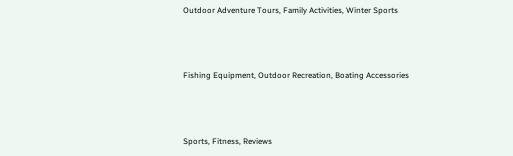Outdoor Adventure Tours, Family Activities, Winter Sports



Fishing Equipment, Outdoor Recreation, Boating Accessories



Sports, Fitness, Reviews